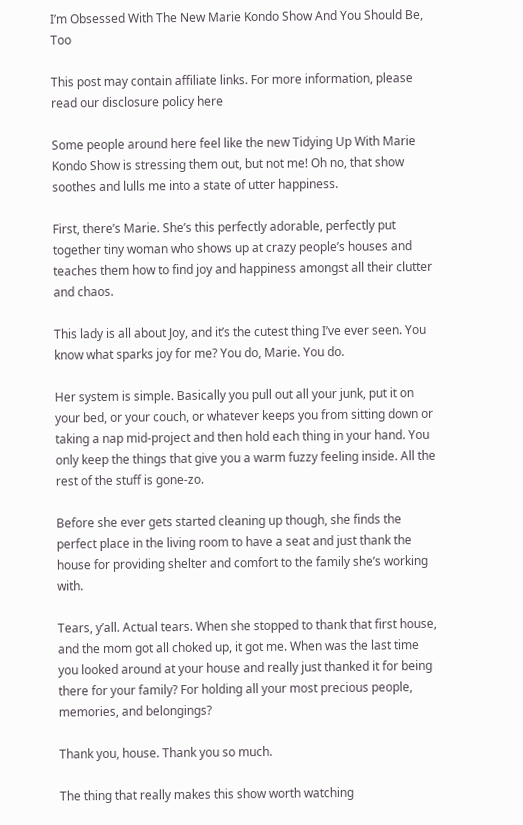I’m Obsessed With The New Marie Kondo Show And You Should Be, Too

This post may contain affiliate links. For more information, please read our disclosure policy here

Some people around here feel like the new Tidying Up With Marie Kondo Show is stressing them out, but not me! Oh no, that show soothes and lulls me into a state of utter happiness.

First, there’s Marie. She’s this perfectly adorable, perfectly put together tiny woman who shows up at crazy people’s houses and teaches them how to find joy and happiness amongst all their clutter and chaos.

This lady is all about Joy, and it’s the cutest thing I’ve ever seen. You know what sparks joy for me? You do, Marie. You do.

Her system is simple. Basically you pull out all your junk, put it on your bed, or your couch, or whatever keeps you from sitting down or taking a nap mid-project and then hold each thing in your hand. You only keep the things that give you a warm fuzzy feeling inside. All the rest of the stuff is gone-zo.

Before she ever gets started cleaning up though, she finds the perfect place in the living room to have a seat and just thank the house for providing shelter and comfort to the family she’s working with.

Tears, y’all. Actual tears. When she stopped to thank that first house, and the mom got all choked up, it got me. When was the last time you looked around at your house and really just thanked it for being there for your family? For holding all your most precious people, memories, and belongings?

Thank you, house. Thank you so much.

The thing that really makes this show worth watching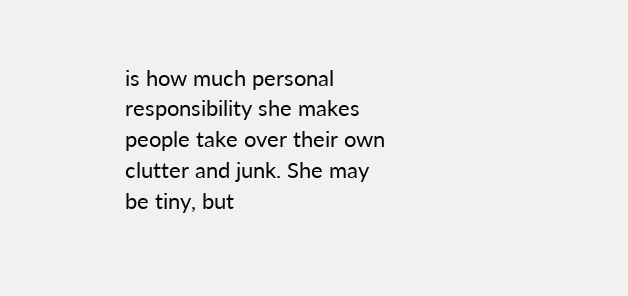is how much personal responsibility she makes people take over their own clutter and junk. She may be tiny, but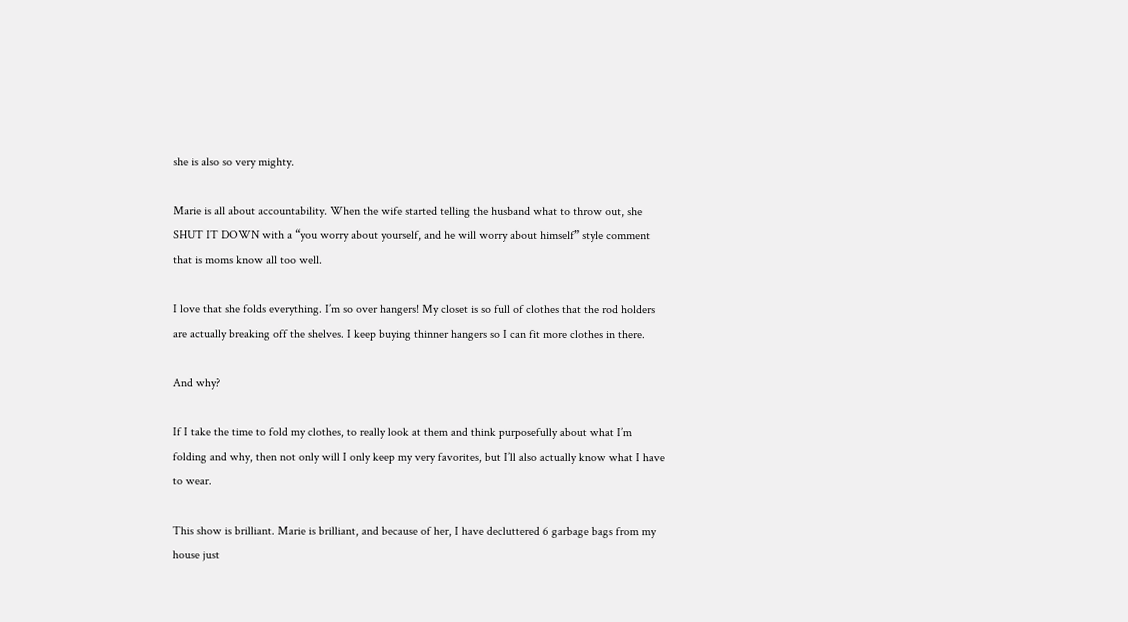she is also so very mighty.

Marie is all about accountability. When the wife started telling the husband what to throw out, she SHUT IT DOWN with a “you worry about yourself, and he will worry about himself” style comment that is moms know all too well.

I love that she folds everything. I’m so over hangers! My closet is so full of clothes that the rod holders are actually breaking off the shelves. I keep buying thinner hangers so I can fit more clothes in there.

And why?

If I take the time to fold my clothes, to really look at them and think purposefully about what I’m folding and why, then not only will I only keep my very favorites, but I’ll also actually know what I have to wear.

This show is brilliant. Marie is brilliant, and because of her, I have decluttered 6 garbage bags from my house just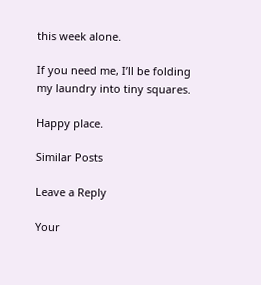this week alone.

If you need me, I’ll be folding my laundry into tiny squares.

Happy place.

Similar Posts

Leave a Reply

Your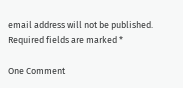email address will not be published. Required fields are marked *

One Comment